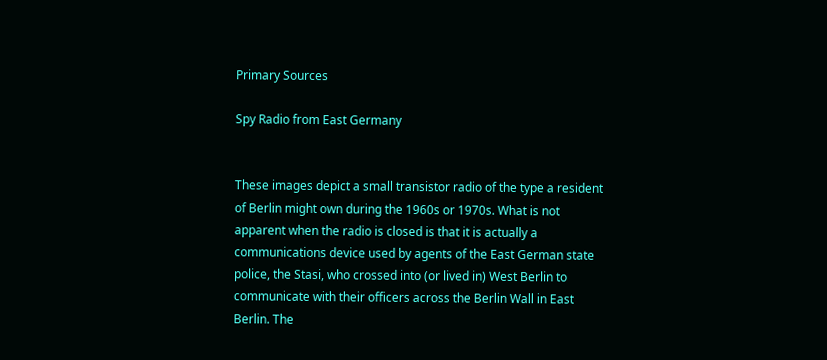Primary Sources

Spy Radio from East Germany


These images depict a small transistor radio of the type a resident of Berlin might own during the 1960s or 1970s. What is not apparent when the radio is closed is that it is actually a communications device used by agents of the East German state police, the Stasi, who crossed into (or lived in) West Berlin to communicate with their officers across the Berlin Wall in East Berlin. The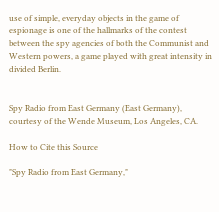use of simple, everyday objects in the game of espionage is one of the hallmarks of the contest between the spy agencies of both the Communist and Western powers, a game played with great intensity in divided Berlin.


Spy Radio from East Germany (East Germany), courtesy of the Wende Museum, Los Angeles, CA.

How to Cite this Source

"Spy Radio from East Germany,"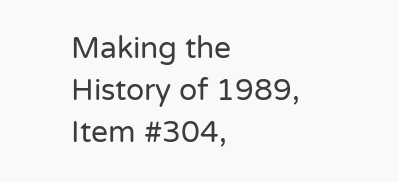Making the History of 1989, Item #304,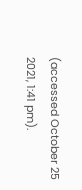(accessed October 25 2021, 1:41 pm).